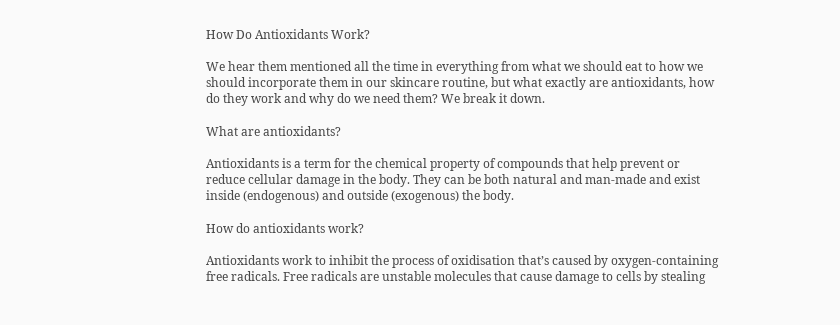How Do Antioxidants Work?

We hear them mentioned all the time in everything from what we should eat to how we should incorporate them in our skincare routine, but what exactly are antioxidants, how do they work and why do we need them? We break it down.

What are antioxidants?

Antioxidants is a term for the chemical property of compounds that help prevent or reduce cellular damage in the body. They can be both natural and man-made and exist inside (endogenous) and outside (exogenous) the body.

How do antioxidants work?

Antioxidants work to inhibit the process of oxidisation that’s caused by oxygen-containing free radicals. Free radicals are unstable molecules that cause damage to cells by stealing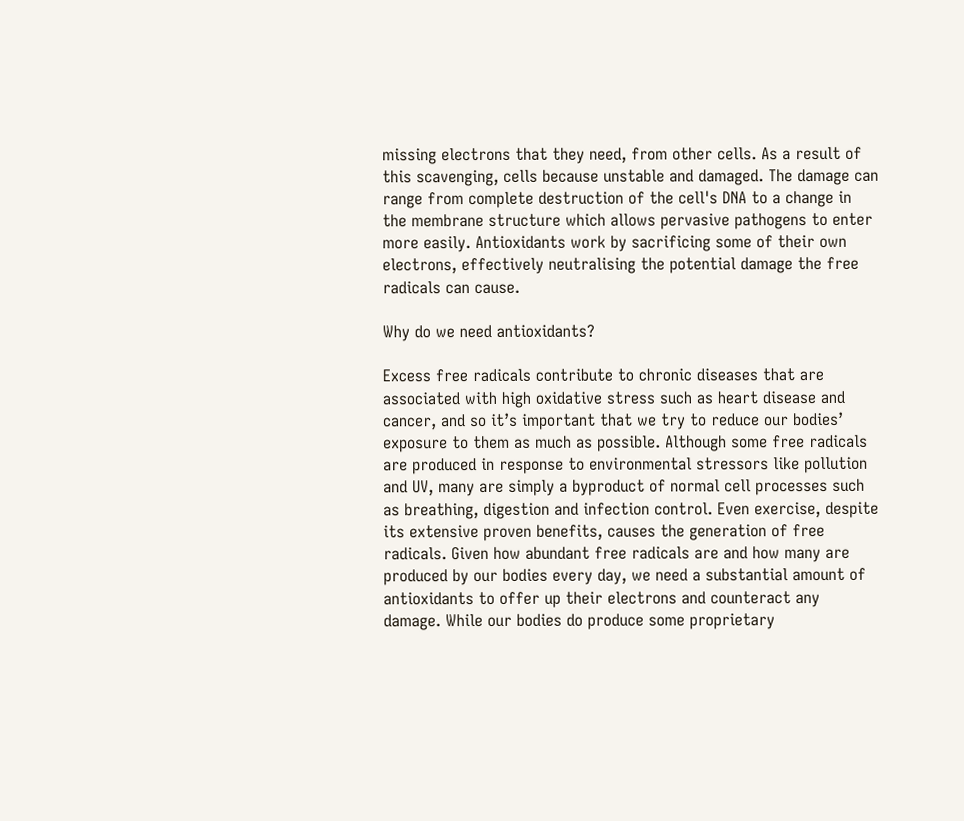missing electrons that they need, from other cells. As a result of this scavenging, cells because unstable and damaged. The damage can range from complete destruction of the cell's DNA to a change in the membrane structure which allows pervasive pathogens to enter more easily. Antioxidants work by sacrificing some of their own electrons, effectively neutralising the potential damage the free radicals can cause.

Why do we need antioxidants?

Excess free radicals contribute to chronic diseases that are associated with high oxidative stress such as heart disease and cancer, and so it’s important that we try to reduce our bodies’ exposure to them as much as possible. Although some free radicals are produced in response to environmental stressors like pollution and UV, many are simply a byproduct of normal cell processes such as breathing, digestion and infection control. Even exercise, despite its extensive proven benefits, causes the generation of free radicals. Given how abundant free radicals are and how many are produced by our bodies every day, we need a substantial amount of antioxidants to offer up their electrons and counteract any damage. While our bodies do produce some proprietary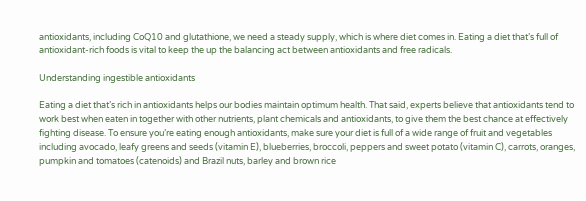antioxidants, including CoQ10 and glutathione, we need a steady supply, which is where diet comes in. Eating a diet that’s full of antioxidant-rich foods is vital to keep the up the balancing act between antioxidants and free radicals.

Understanding ingestible antioxidants

Eating a diet that’s rich in antioxidants helps our bodies maintain optimum health. That said, experts believe that antioxidants tend to work best when eaten in together with other nutrients, plant chemicals and antioxidants, to give them the best chance at effectively fighting disease. To ensure you’re eating enough antioxidants, make sure your diet is full of a wide range of fruit and vegetables including avocado, leafy greens and seeds (vitamin E), blueberries, broccoli, peppers and sweet potato (vitamin C), carrots, oranges, pumpkin and tomatoes (catenoids) and Brazil nuts, barley and brown rice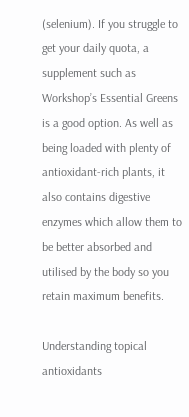(selenium). If you struggle to get your daily quota, a supplement such as Workshop’s Essential Greens is a good option. As well as being loaded with plenty of antioxidant-rich plants, it also contains digestive enzymes which allow them to be better absorbed and utilised by the body so you retain maximum benefits.

Understanding topical antioxidants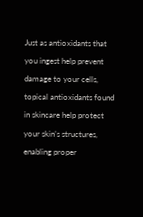Just as antioxidants that you ingest help prevent damage to your cells, topical antioxidants found in skincare help protect your skin’s structures, enabling proper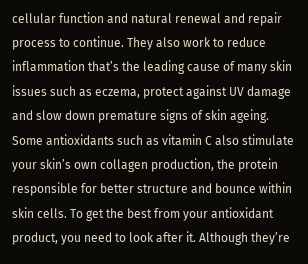cellular function and natural renewal and repair process to continue. They also work to reduce inflammation that’s the leading cause of many skin issues such as eczema, protect against UV damage and slow down premature signs of skin ageing. Some antioxidants such as vitamin C also stimulate your skin’s own collagen production, the protein responsible for better structure and bounce within skin cells. To get the best from your antioxidant product, you need to look after it. Although they’re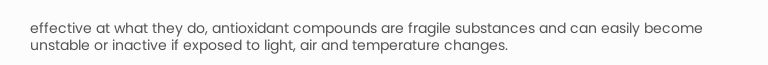effective at what they do, antioxidant compounds are fragile substances and can easily become unstable or inactive if exposed to light, air and temperature changes.